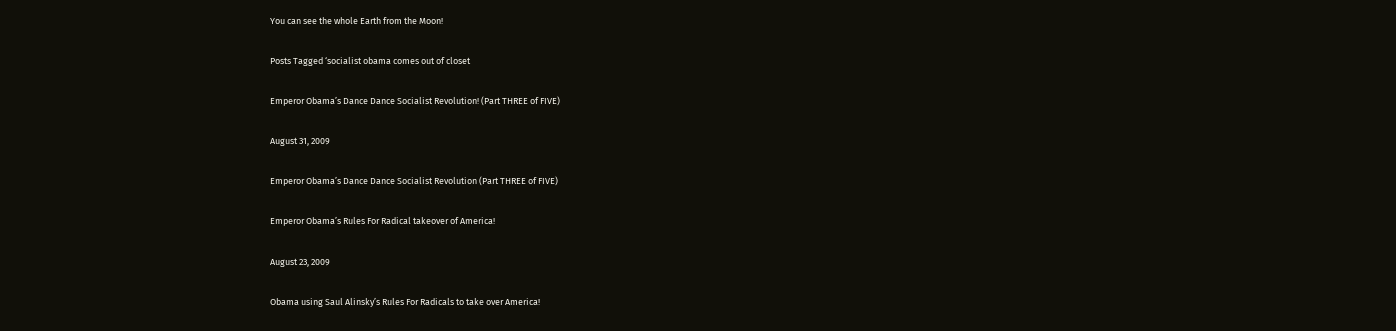You can see the whole Earth from the Moon!

Posts Tagged ‘socialist obama comes out of closet

Emperor Obama’s Dance Dance Socialist Revolution! (Part THREE of FIVE)

August 31, 2009

Emperor Obama’s Dance Dance Socialist Revolution (Part THREE of FIVE)

Emperor Obama’s Rules For Radical takeover of America!

August 23, 2009

Obama using Saul Alinsky’s Rules For Radicals to take over America!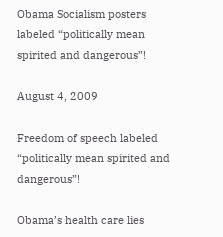Obama Socialism posters labeled “politically mean spirited and dangerous”!

August 4, 2009

Freedom of speech labeled “politically mean spirited and dangerous”!

Obama’s health care lies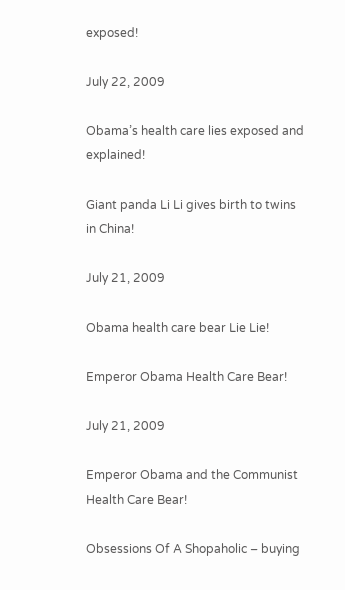exposed!

July 22, 2009

Obama’s health care lies exposed and explained!

Giant panda Li Li gives birth to twins in China!

July 21, 2009

Obama health care bear Lie Lie!

Emperor Obama Health Care Bear!

July 21, 2009

Emperor Obama and the Communist Health Care Bear!

Obsessions Of A Shopaholic – buying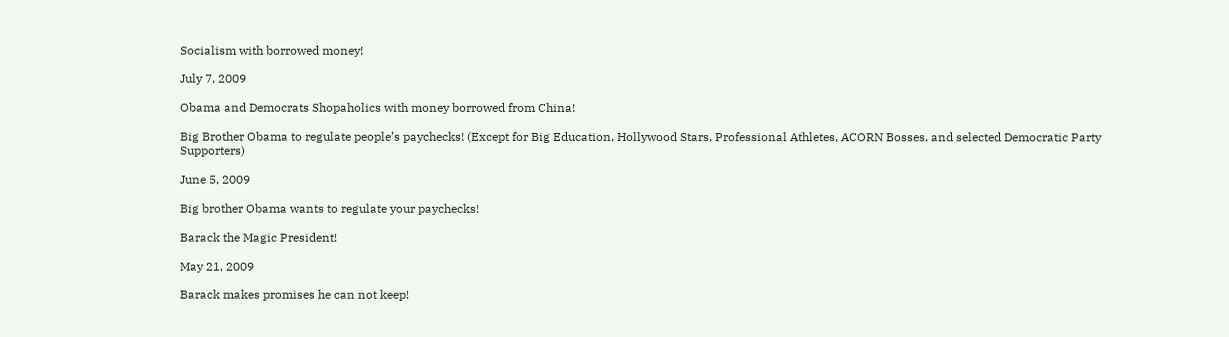Socialism with borrowed money!

July 7, 2009

Obama and Democrats Shopaholics with money borrowed from China!

Big Brother Obama to regulate people’s paychecks! (Except for Big Education, Hollywood Stars, Professional Athletes, ACORN Bosses, and selected Democratic Party Supporters)

June 5, 2009

Big brother Obama wants to regulate your paychecks!

Barack the Magic President!

May 21, 2009

Barack makes promises he can not keep!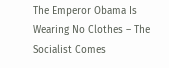The Emperor Obama Is Wearing No Clothes – The Socialist Comes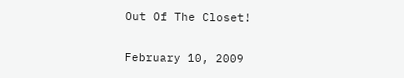Out Of The Closet!

February 10, 2009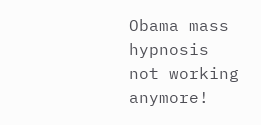Obama mass hypnosis not working anymore!